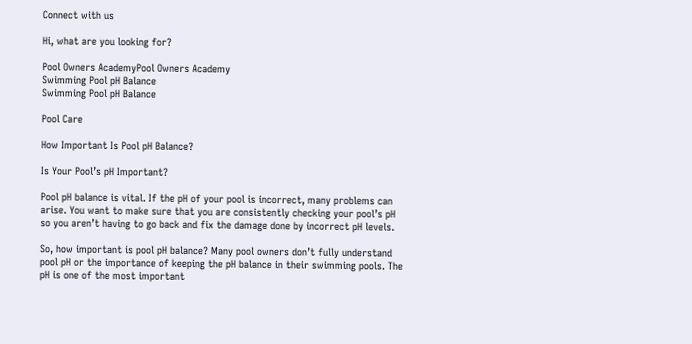Connect with us

Hi, what are you looking for?

Pool Owners AcademyPool Owners Academy
Swimming Pool pH Balance
Swimming Pool pH Balance

Pool Care

How Important Is Pool pH Balance?

Is Your Pool’s pH Important?

Pool pH balance is vital. If the pH of your pool is incorrect, many problems can arise. You want to make sure that you are consistently checking your pool’s pH so you aren’t having to go back and fix the damage done by incorrect pH levels.

So, how important is pool pH balance? Many pool owners don’t fully understand pool pH or the importance of keeping the pH balance in their swimming pools. The pH is one of the most important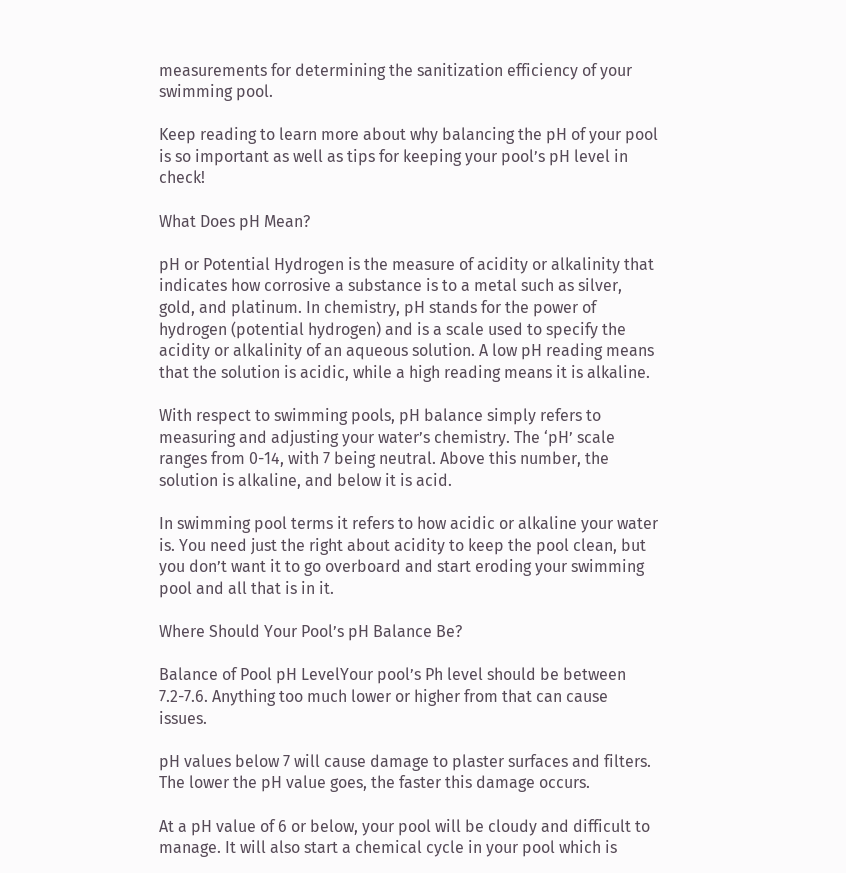measurements for determining the sanitization efficiency of your swimming pool.

Keep reading to learn more about why balancing the pH of your pool is so important as well as tips for keeping your pool’s pH level in check!

What Does pH Mean?

pH or Potential Hydrogen is the measure of acidity or alkalinity that indicates how corrosive a substance is to a metal such as silver, gold, and platinum. In chemistry, pH stands for the power of hydrogen (potential hydrogen) and is a scale used to specify the acidity or alkalinity of an aqueous solution. A low pH reading means that the solution is acidic, while a high reading means it is alkaline.

With respect to swimming pools, pH balance simply refers to measuring and adjusting your water’s chemistry. The ‘pH’ scale ranges from 0-14, with 7 being neutral. Above this number, the solution is alkaline, and below it is acid.

In swimming pool terms it refers to how acidic or alkaline your water is. You need just the right about acidity to keep the pool clean, but you don’t want it to go overboard and start eroding your swimming pool and all that is in it.

Where Should Your Pool’s pH Balance Be?

Balance of Pool pH LevelYour pool’s Ph level should be between 7.2-7.6. Anything too much lower or higher from that can cause issues.

pH values below 7 will cause damage to plaster surfaces and filters. The lower the pH value goes, the faster this damage occurs.

At a pH value of 6 or below, your pool will be cloudy and difficult to manage. It will also start a chemical cycle in your pool which is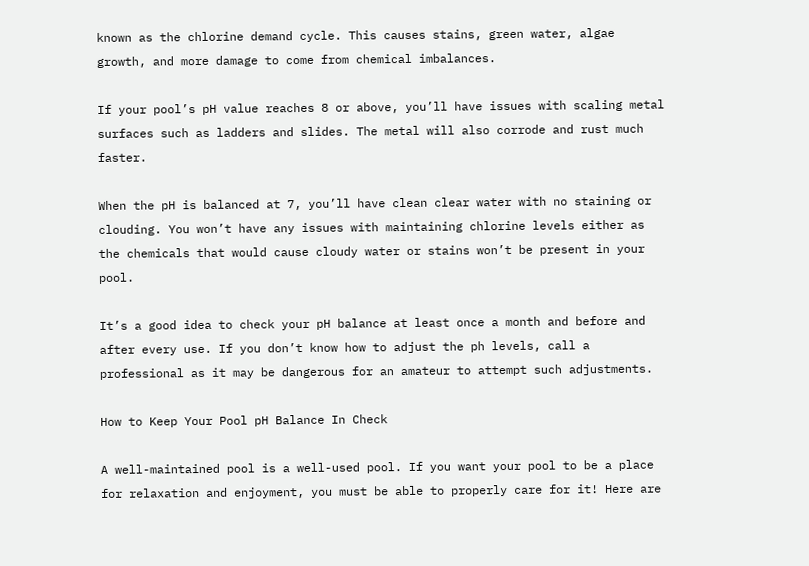known as the chlorine demand cycle. This causes stains, green water, algae growth, and more damage to come from chemical imbalances.

If your pool’s pH value reaches 8 or above, you’ll have issues with scaling metal surfaces such as ladders and slides. The metal will also corrode and rust much faster.

When the pH is balanced at 7, you’ll have clean clear water with no staining or clouding. You won’t have any issues with maintaining chlorine levels either as the chemicals that would cause cloudy water or stains won’t be present in your pool.

It’s a good idea to check your pH balance at least once a month and before and after every use. If you don’t know how to adjust the ph levels, call a professional as it may be dangerous for an amateur to attempt such adjustments.

How to Keep Your Pool pH Balance In Check

A well-maintained pool is a well-used pool. If you want your pool to be a place for relaxation and enjoyment, you must be able to properly care for it! Here are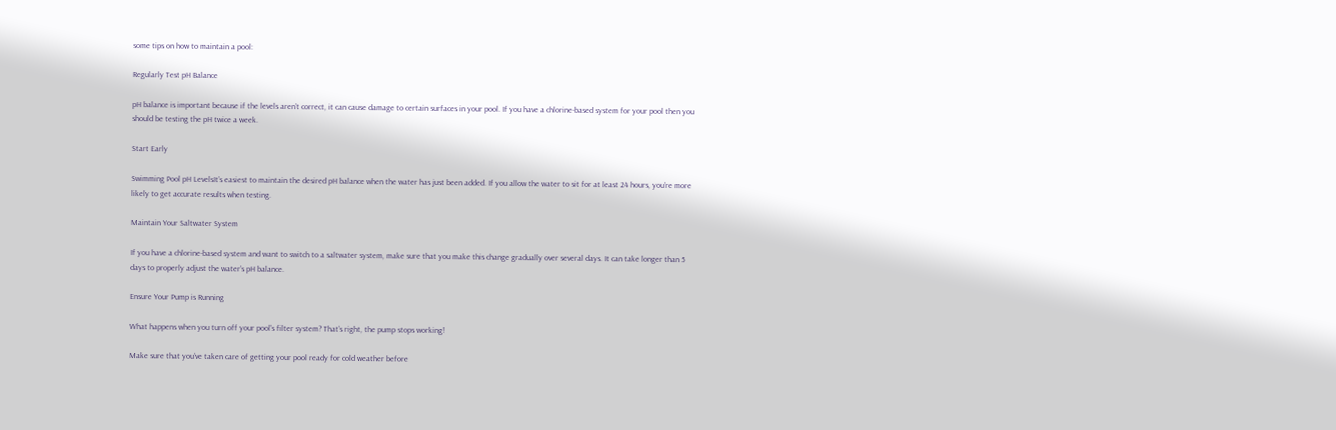some tips on how to maintain a pool:

Regularly Test pH Balance

pH balance is important because if the levels aren’t correct, it can cause damage to certain surfaces in your pool. If you have a chlorine-based system for your pool then you should be testing the pH twice a week.

Start Early

Swimming Pool pH LevelsIt’s easiest to maintain the desired pH balance when the water has just been added. If you allow the water to sit for at least 24 hours, you’re more likely to get accurate results when testing.

Maintain Your Saltwater System

If you have a chlorine-based system and want to switch to a saltwater system, make sure that you make this change gradually over several days. It can take longer than 5 days to properly adjust the water’s pH balance.

Ensure Your Pump is Running

What happens when you turn off your pool’s filter system? That’s right, the pump stops working!

Make sure that you’ve taken care of getting your pool ready for cold weather before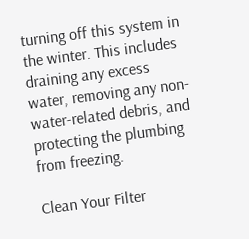turning off this system in the winter. This includes draining any excess water, removing any non-water-related debris, and protecting the plumbing from freezing.

Clean Your Filter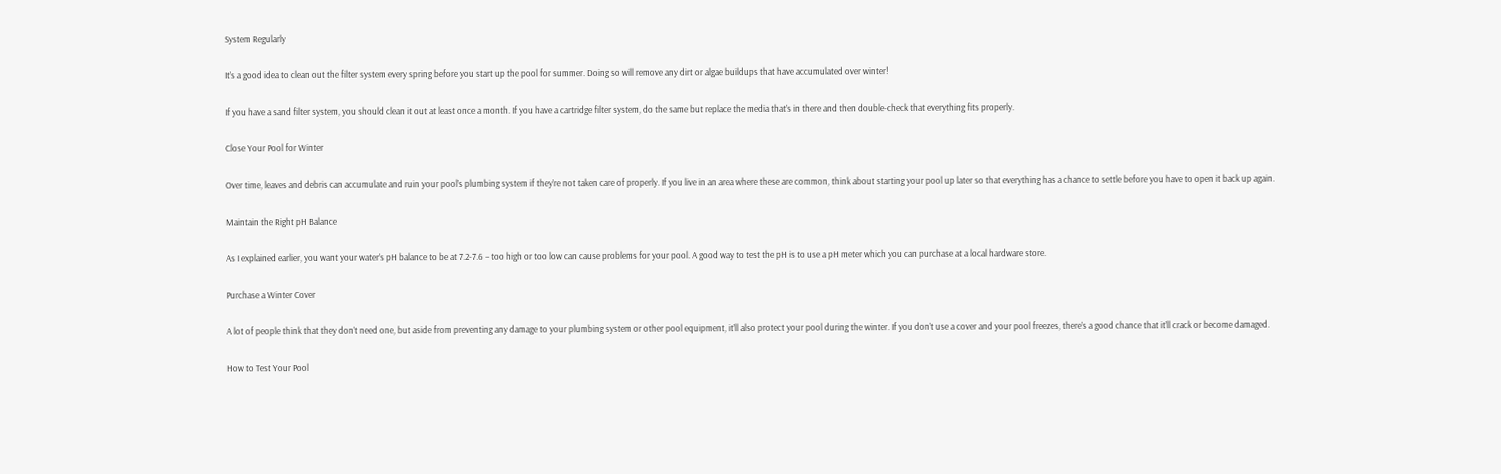System Regularly

It’s a good idea to clean out the filter system every spring before you start up the pool for summer. Doing so will remove any dirt or algae buildups that have accumulated over winter!

If you have a sand filter system, you should clean it out at least once a month. If you have a cartridge filter system, do the same but replace the media that’s in there and then double-check that everything fits properly.

Close Your Pool for Winter

Over time, leaves and debris can accumulate and ruin your pool’s plumbing system if they’re not taken care of properly. If you live in an area where these are common, think about starting your pool up later so that everything has a chance to settle before you have to open it back up again.

Maintain the Right pH Balance

As I explained earlier, you want your water’s pH balance to be at 7.2-7.6 – too high or too low can cause problems for your pool. A good way to test the pH is to use a pH meter which you can purchase at a local hardware store.

Purchase a Winter Cover

A lot of people think that they don’t need one, but aside from preventing any damage to your plumbing system or other pool equipment, it’ll also protect your pool during the winter. If you don’t use a cover and your pool freezes, there’s a good chance that it’ll crack or become damaged.

How to Test Your Pool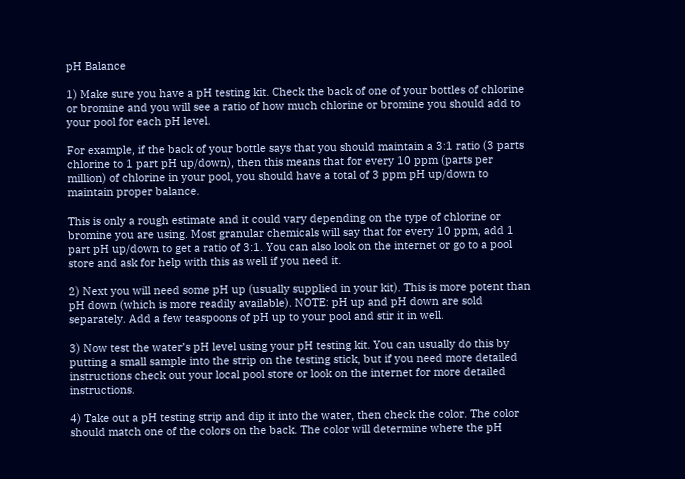pH Balance

1) Make sure you have a pH testing kit. Check the back of one of your bottles of chlorine or bromine and you will see a ratio of how much chlorine or bromine you should add to your pool for each pH level.

For example, if the back of your bottle says that you should maintain a 3:1 ratio (3 parts chlorine to 1 part pH up/down), then this means that for every 10 ppm (parts per million) of chlorine in your pool, you should have a total of 3 ppm pH up/down to maintain proper balance.

This is only a rough estimate and it could vary depending on the type of chlorine or bromine you are using. Most granular chemicals will say that for every 10 ppm, add 1 part pH up/down to get a ratio of 3:1. You can also look on the internet or go to a pool store and ask for help with this as well if you need it.

2) Next you will need some pH up (usually supplied in your kit). This is more potent than pH down (which is more readily available). NOTE: pH up and pH down are sold separately. Add a few teaspoons of pH up to your pool and stir it in well.

3) Now test the water’s pH level using your pH testing kit. You can usually do this by putting a small sample into the strip on the testing stick, but if you need more detailed instructions check out your local pool store or look on the internet for more detailed instructions.

4) Take out a pH testing strip and dip it into the water, then check the color. The color should match one of the colors on the back. The color will determine where the pH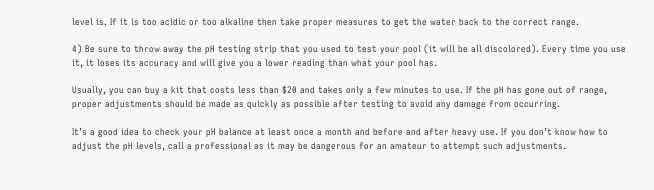level is. If it is too acidic or too alkaline then take proper measures to get the water back to the correct range.

4) Be sure to throw away the pH testing strip that you used to test your pool (it will be all discolored). Every time you use it, it loses its accuracy and will give you a lower reading than what your pool has.

Usually, you can buy a kit that costs less than $20 and takes only a few minutes to use. If the pH has gone out of range, proper adjustments should be made as quickly as possible after testing to avoid any damage from occurring.

It’s a good idea to check your pH balance at least once a month and before and after heavy use. If you don’t know how to adjust the pH levels, call a professional as it may be dangerous for an amateur to attempt such adjustments.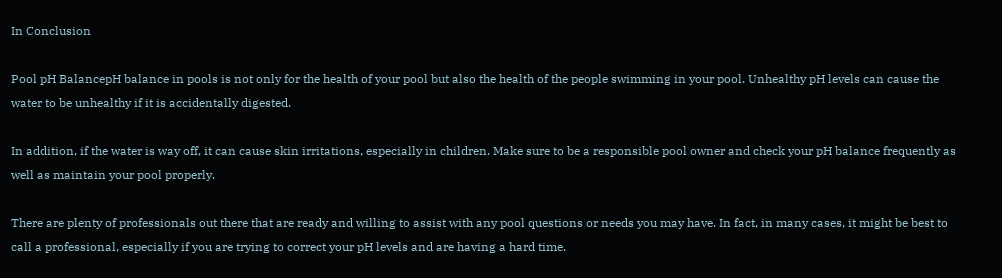In Conclusion

Pool pH BalancepH balance in pools is not only for the health of your pool but also the health of the people swimming in your pool. Unhealthy pH levels can cause the water to be unhealthy if it is accidentally digested.

In addition, if the water is way off, it can cause skin irritations, especially in children. Make sure to be a responsible pool owner and check your pH balance frequently as well as maintain your pool properly.

There are plenty of professionals out there that are ready and willing to assist with any pool questions or needs you may have. In fact, in many cases, it might be best to call a professional, especially if you are trying to correct your pH levels and are having a hard time.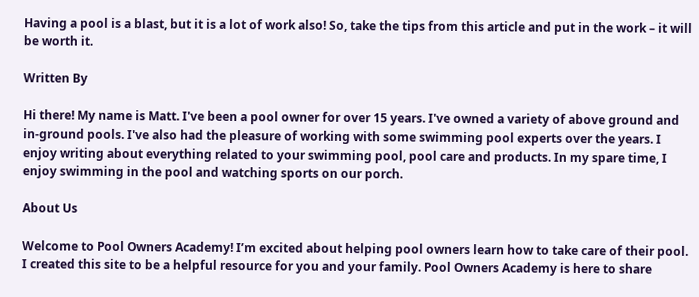Having a pool is a blast, but it is a lot of work also! So, take the tips from this article and put in the work – it will be worth it.

Written By

Hi there! My name is Matt. I've been a pool owner for over 15 years. I've owned a variety of above ground and in-ground pools. I've also had the pleasure of working with some swimming pool experts over the years. I enjoy writing about everything related to your swimming pool, pool care and products. In my spare time, I enjoy swimming in the pool and watching sports on our porch.

About Us

Welcome to Pool Owners Academy! I’m excited about helping pool owners learn how to take care of their pool. I created this site to be a helpful resource for you and your family. Pool Owners Academy is here to share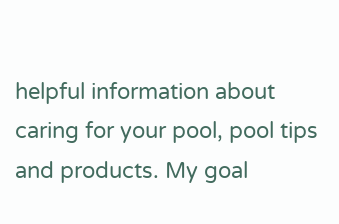helpful information about caring for your pool, pool tips and products. My goal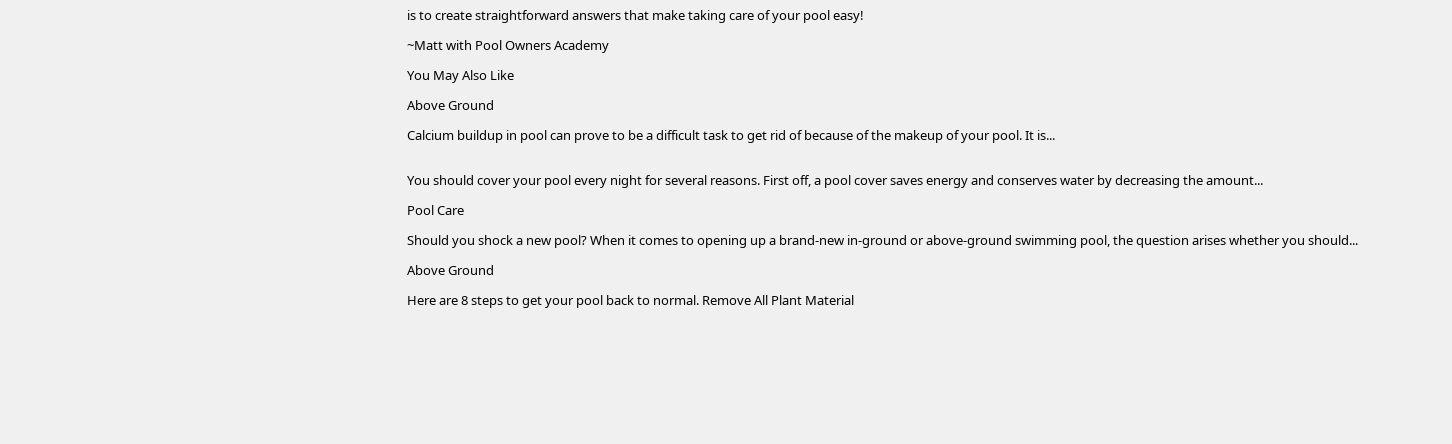is to create straightforward answers that make taking care of your pool easy!

~Matt with Pool Owners Academy

You May Also Like

Above Ground

Calcium buildup in pool can prove to be a difficult task to get rid of because of the makeup of your pool. It is...


You should cover your pool every night for several reasons. First off, a pool cover saves energy and conserves water by decreasing the amount...

Pool Care

Should you shock a new pool? When it comes to opening up a brand-new in-ground or above-ground swimming pool, the question arises whether you should...

Above Ground

Here are 8 steps to get your pool back to normal. Remove All Plant Material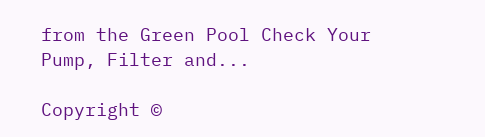from the Green Pool Check Your Pump, Filter and...

Copyright ©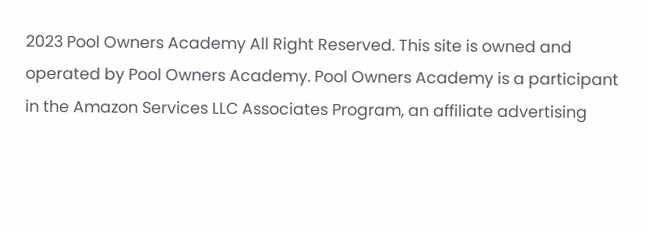2023 Pool Owners Academy All Right Reserved. This site is owned and operated by Pool Owners Academy. Pool Owners Academy is a participant in the Amazon Services LLC Associates Program, an affiliate advertising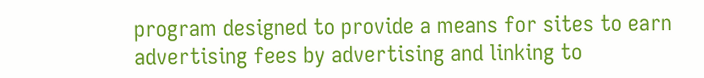program designed to provide a means for sites to earn advertising fees by advertising and linking to